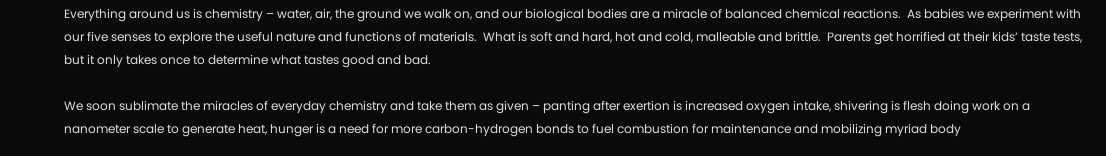Everything around us is chemistry – water, air, the ground we walk on, and our biological bodies are a miracle of balanced chemical reactions.  As babies we experiment with our five senses to explore the useful nature and functions of materials.  What is soft and hard, hot and cold, malleable and brittle.  Parents get horrified at their kids’ taste tests, but it only takes once to determine what tastes good and bad.

We soon sublimate the miracles of everyday chemistry and take them as given – panting after exertion is increased oxygen intake, shivering is flesh doing work on a nanometer scale to generate heat, hunger is a need for more carbon-hydrogen bonds to fuel combustion for maintenance and mobilizing myriad body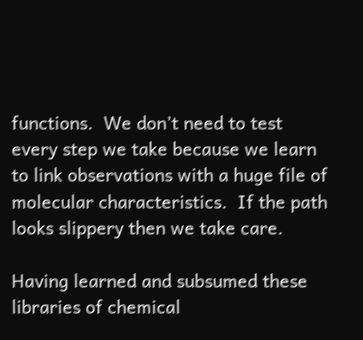functions.  We don’t need to test every step we take because we learn to link observations with a huge file of molecular characteristics.  If the path looks slippery then we take care.

Having learned and subsumed these libraries of chemical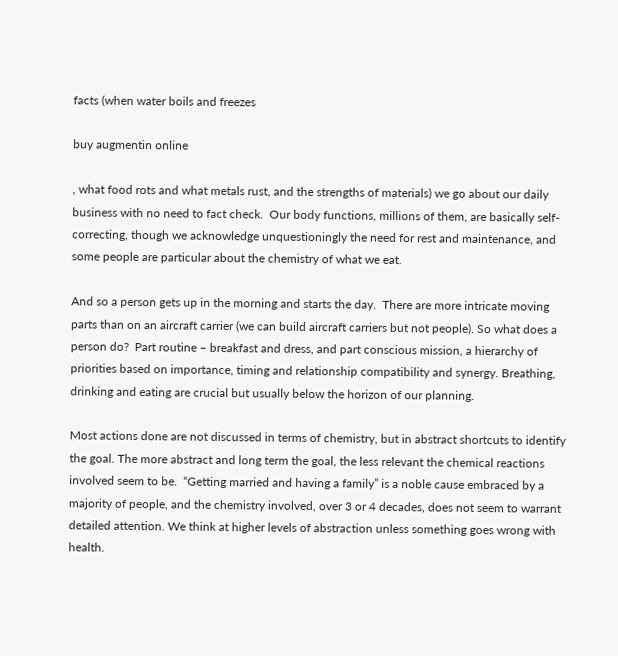facts (when water boils and freezes

buy augmentin online

, what food rots and what metals rust, and the strengths of materials) we go about our daily business with no need to fact check.  Our body functions, millions of them, are basically self-correcting, though we acknowledge unquestioningly the need for rest and maintenance, and some people are particular about the chemistry of what we eat.

And so a person gets up in the morning and starts the day.  There are more intricate moving parts than on an aircraft carrier (we can build aircraft carriers but not people). So what does a person do?  Part routine – breakfast and dress, and part conscious mission, a hierarchy of priorities based on importance, timing and relationship compatibility and synergy. Breathing, drinking and eating are crucial but usually below the horizon of our planning.

Most actions done are not discussed in terms of chemistry, but in abstract shortcuts to identify the goal. The more abstract and long term the goal, the less relevant the chemical reactions involved seem to be.  “Getting married and having a family” is a noble cause embraced by a majority of people, and the chemistry involved, over 3 or 4 decades, does not seem to warrant detailed attention. We think at higher levels of abstraction unless something goes wrong with health.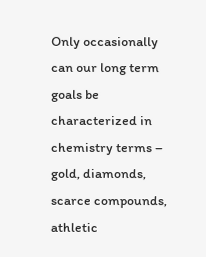Only occasionally can our long term goals be characterized in chemistry terms – gold, diamonds, scarce compounds, athletic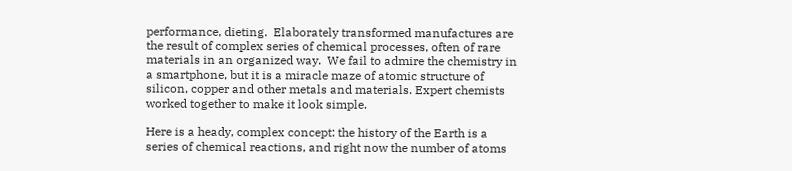performance, dieting.  Elaborately transformed manufactures are the result of complex series of chemical processes, often of rare materials in an organized way.  We fail to admire the chemistry in a smartphone, but it is a miracle maze of atomic structure of silicon, copper and other metals and materials. Expert chemists worked together to make it look simple.

Here is a heady, complex concept: the history of the Earth is a series of chemical reactions, and right now the number of atoms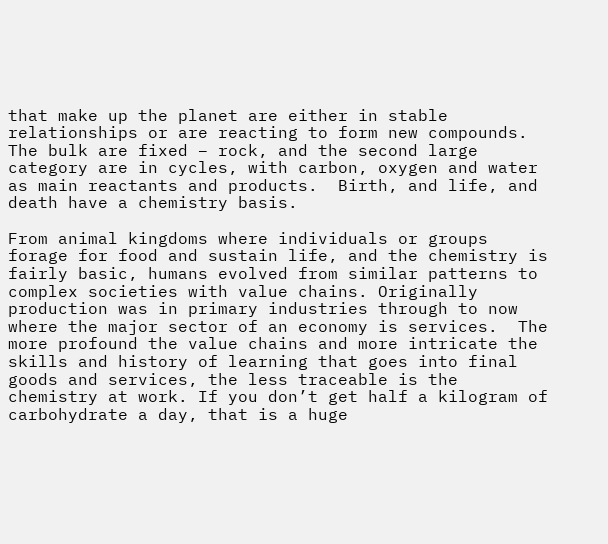that make up the planet are either in stable relationships or are reacting to form new compounds.  The bulk are fixed – rock, and the second large category are in cycles, with carbon, oxygen and water as main reactants and products.  Birth, and life, and death have a chemistry basis.

From animal kingdoms where individuals or groups forage for food and sustain life, and the chemistry is fairly basic, humans evolved from similar patterns to complex societies with value chains. Originally production was in primary industries through to now where the major sector of an economy is services.  The more profound the value chains and more intricate the skills and history of learning that goes into final goods and services, the less traceable is the chemistry at work. If you don’t get half a kilogram of carbohydrate a day, that is a huge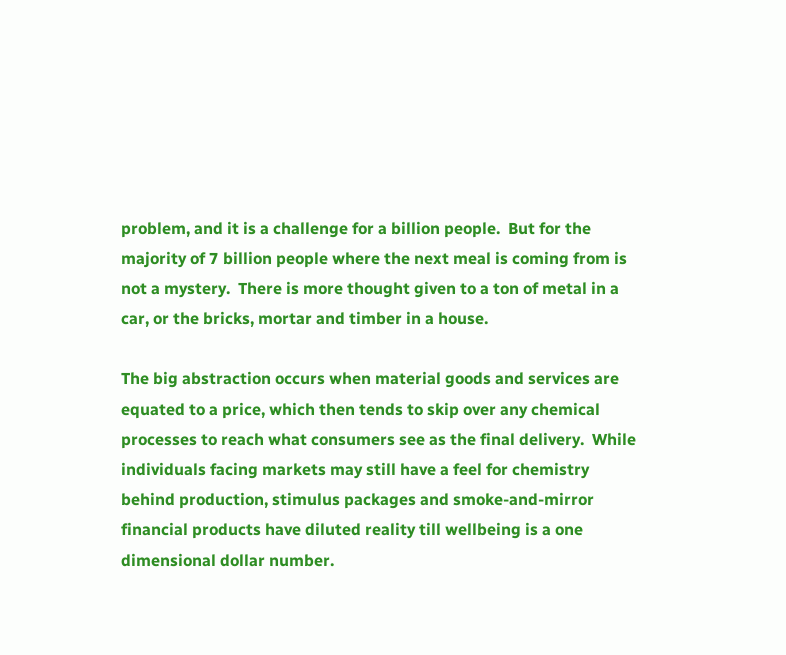problem, and it is a challenge for a billion people.  But for the majority of 7 billion people where the next meal is coming from is not a mystery.  There is more thought given to a ton of metal in a car, or the bricks, mortar and timber in a house.

The big abstraction occurs when material goods and services are equated to a price, which then tends to skip over any chemical processes to reach what consumers see as the final delivery.  While individuals facing markets may still have a feel for chemistry behind production, stimulus packages and smoke-and-mirror financial products have diluted reality till wellbeing is a one dimensional dollar number.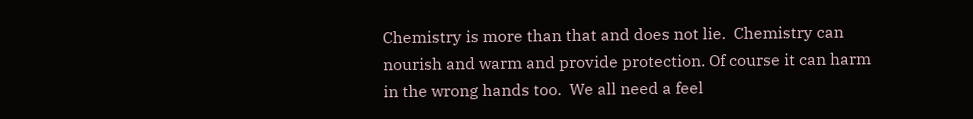Chemistry is more than that and does not lie.  Chemistry can nourish and warm and provide protection. Of course it can harm in the wrong hands too.  We all need a feel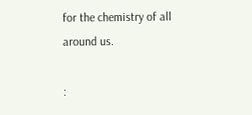for the chemistry of all around us.

: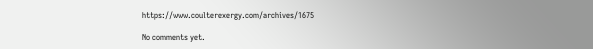https://www.coulterexergy.com/archives/1675

No comments yet.